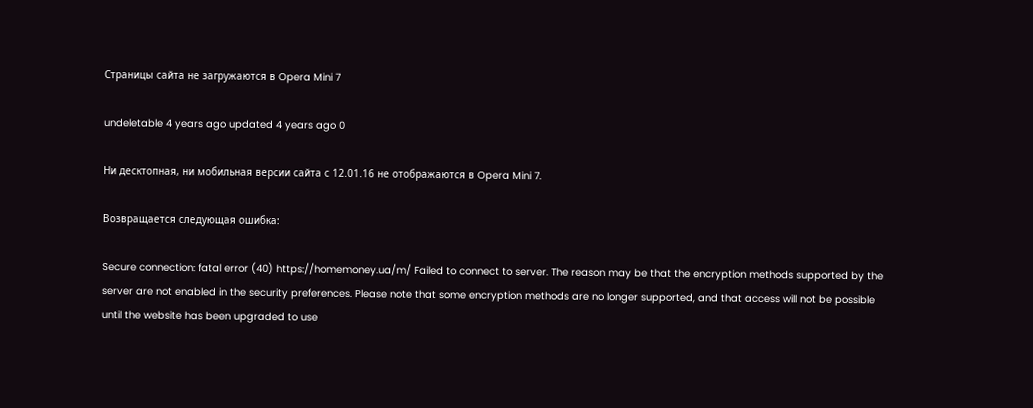Страницы сайта не загружаются в Opera Mini 7

undeletable 4 years ago updated 4 years ago 0

Ни десктопная, ни мобильная версии сайта с 12.01.16 не отображаются в Opera Mini 7.

Возвращается следующая ошибка:

Secure connection: fatal error (40) https://homemoney.ua/m/ Failed to connect to server. The reason may be that the encryption methods supported by the server are not enabled in the security preferences. Please note that some encryption methods are no longer supported, and that access will not be possible until the website has been upgraded to use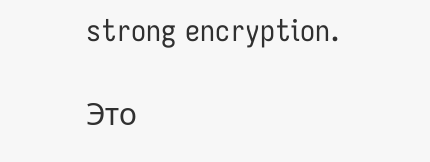strong encryption.

Это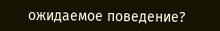ожидаемое поведение?